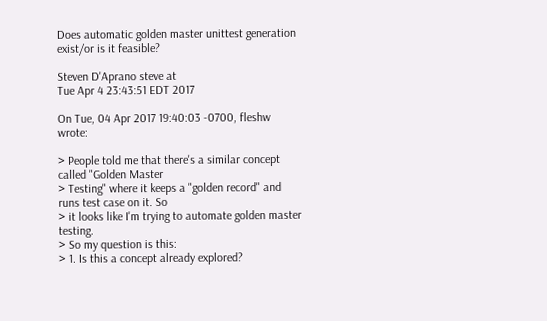Does automatic golden master unittest generation exist/or is it feasible?

Steven D'Aprano steve at
Tue Apr 4 23:43:51 EDT 2017

On Tue, 04 Apr 2017 19:40:03 -0700, fleshw wrote:

> People told me that there's a similar concept called "Golden Master
> Testing" where it keeps a "golden record" and runs test case on it. So
> it looks like I'm trying to automate golden master testing.
> So my question is this:
> 1. Is this a concept already explored?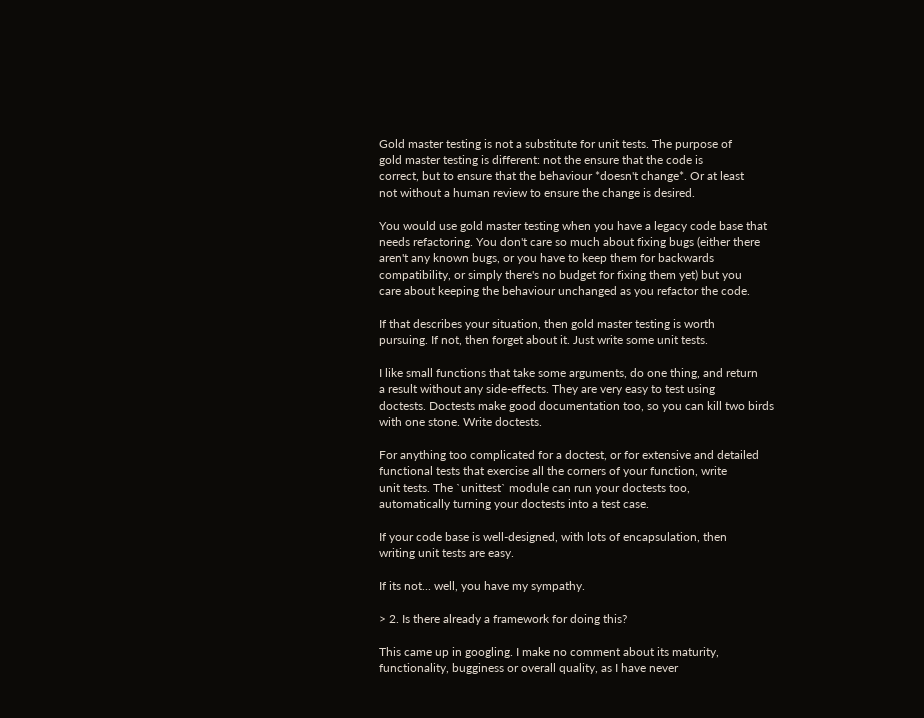Gold master testing is not a substitute for unit tests. The purpose of
gold master testing is different: not the ensure that the code is
correct, but to ensure that the behaviour *doesn't change*. Or at least
not without a human review to ensure the change is desired.

You would use gold master testing when you have a legacy code base that
needs refactoring. You don't care so much about fixing bugs (either there
aren't any known bugs, or you have to keep them for backwards
compatibility, or simply there's no budget for fixing them yet) but you
care about keeping the behaviour unchanged as you refactor the code.

If that describes your situation, then gold master testing is worth
pursuing. If not, then forget about it. Just write some unit tests.

I like small functions that take some arguments, do one thing, and return
a result without any side-effects. They are very easy to test using
doctests. Doctests make good documentation too, so you can kill two birds
with one stone. Write doctests.

For anything too complicated for a doctest, or for extensive and detailed
functional tests that exercise all the corners of your function, write
unit tests. The `unittest` module can run your doctests too,
automatically turning your doctests into a test case.

If your code base is well-designed, with lots of encapsulation, then
writing unit tests are easy.

If its not... well, you have my sympathy.

> 2. Is there already a framework for doing this?

This came up in googling. I make no comment about its maturity,
functionality, bugginess or overall quality, as I have never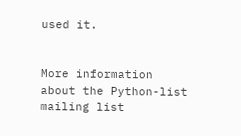used it.


More information about the Python-list mailing list